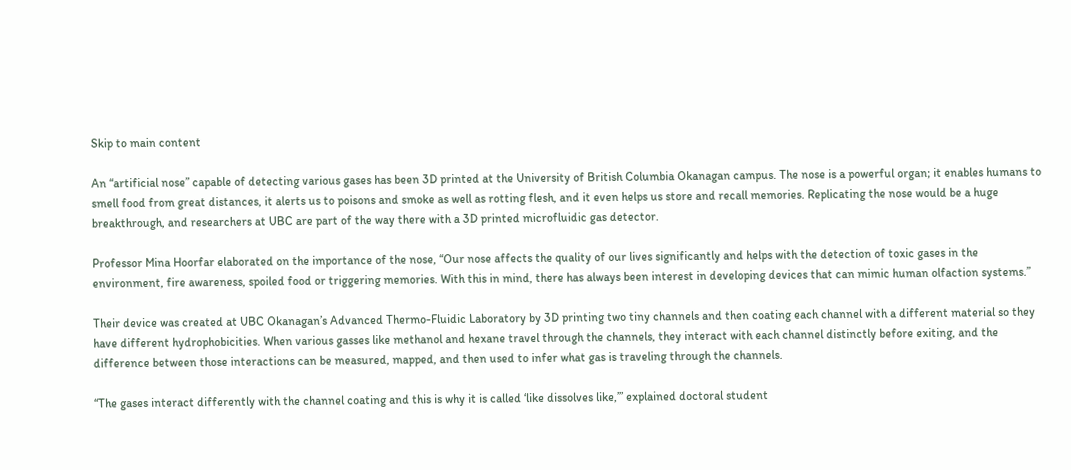Skip to main content

An “artificial nose” capable of detecting various gases has been 3D printed at the University of British Columbia Okanagan campus. The nose is a powerful organ; it enables humans to smell food from great distances, it alerts us to poisons and smoke as well as rotting flesh, and it even helps us store and recall memories. Replicating the nose would be a huge breakthrough, and researchers at UBC are part of the way there with a 3D printed microfluidic gas detector.

Professor Mina Hoorfar elaborated on the importance of the nose, “Our nose affects the quality of our lives significantly and helps with the detection of toxic gases in the environment, fire awareness, spoiled food or triggering memories. With this in mind, there has always been interest in developing devices that can mimic human olfaction systems.”

Their device was created at UBC Okanagan’s Advanced Thermo-Fluidic Laboratory by 3D printing two tiny channels and then coating each channel with a different material so they have different hydrophobicities. When various gasses like methanol and hexane travel through the channels, they interact with each channel distinctly before exiting, and the difference between those interactions can be measured, mapped, and then used to infer what gas is traveling through the channels.

“The gases interact differently with the channel coating and this is why it is called ‘like dissolves like,’” explained doctoral student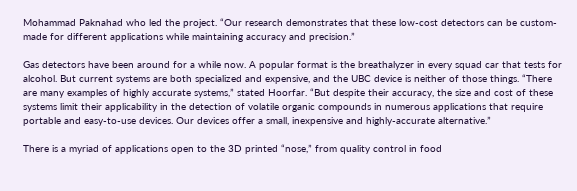Mohammad Paknahad who led the project. “Our research demonstrates that these low-cost detectors can be custom-made for different applications while maintaining accuracy and precision.”

Gas detectors have been around for a while now. A popular format is the breathalyzer in every squad car that tests for alcohol. But current systems are both specialized and expensive, and the UBC device is neither of those things. “There are many examples of highly accurate systems,” stated Hoorfar. “But despite their accuracy, the size and cost of these systems limit their applicability in the detection of volatile organic compounds in numerous applications that require portable and easy-to-use devices. Our devices offer a small, inexpensive and highly-accurate alternative.”

There is a myriad of applications open to the 3D printed “nose,” from quality control in food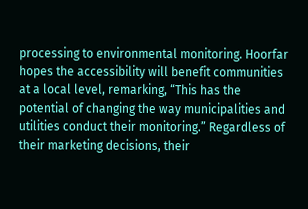processing to environmental monitoring. Hoorfar hopes the accessibility will benefit communities at a local level, remarking, “This has the potential of changing the way municipalities and utilities conduct their monitoring.” Regardless of their marketing decisions, their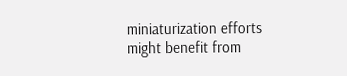miniaturization efforts might benefit from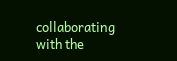collaborating with the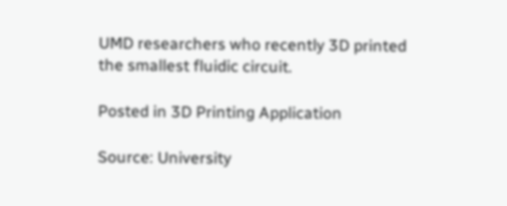UMD researchers who recently 3D printed the smallest fluidic circuit.

Posted in 3D Printing Application

Source: University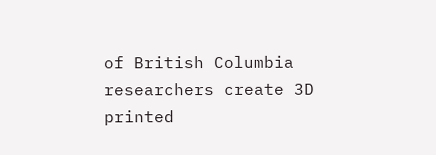of British Columbia researchers create 3D printed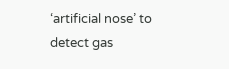‘artificial nose’ to detect gas